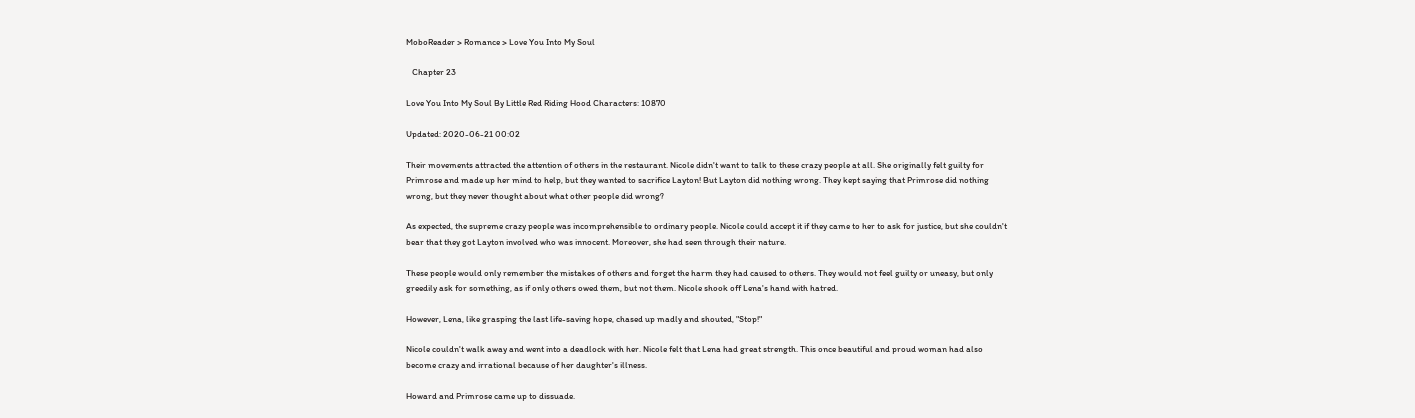MoboReader > Romance > Love You Into My Soul

   Chapter 23

Love You Into My Soul By Little Red Riding Hood Characters: 10870

Updated: 2020-06-21 00:02

Their movements attracted the attention of others in the restaurant. Nicole didn't want to talk to these crazy people at all. She originally felt guilty for Primrose and made up her mind to help, but they wanted to sacrifice Layton! But Layton did nothing wrong. They kept saying that Primrose did nothing wrong, but they never thought about what other people did wrong?

As expected, the supreme crazy people was incomprehensible to ordinary people. Nicole could accept it if they came to her to ask for justice, but she couldn't bear that they got Layton involved who was innocent. Moreover, she had seen through their nature.

These people would only remember the mistakes of others and forget the harm they had caused to others. They would not feel guilty or uneasy, but only greedily ask for something, as if only others owed them, but not them. Nicole shook off Lena's hand with hatred.

However, Lena, like grasping the last life-saving hope, chased up madly and shouted, "Stop!"

Nicole couldn't walk away and went into a deadlock with her. Nicole felt that Lena had great strength. This once beautiful and proud woman had also become crazy and irrational because of her daughter's illness.

Howard and Primrose came up to dissuade.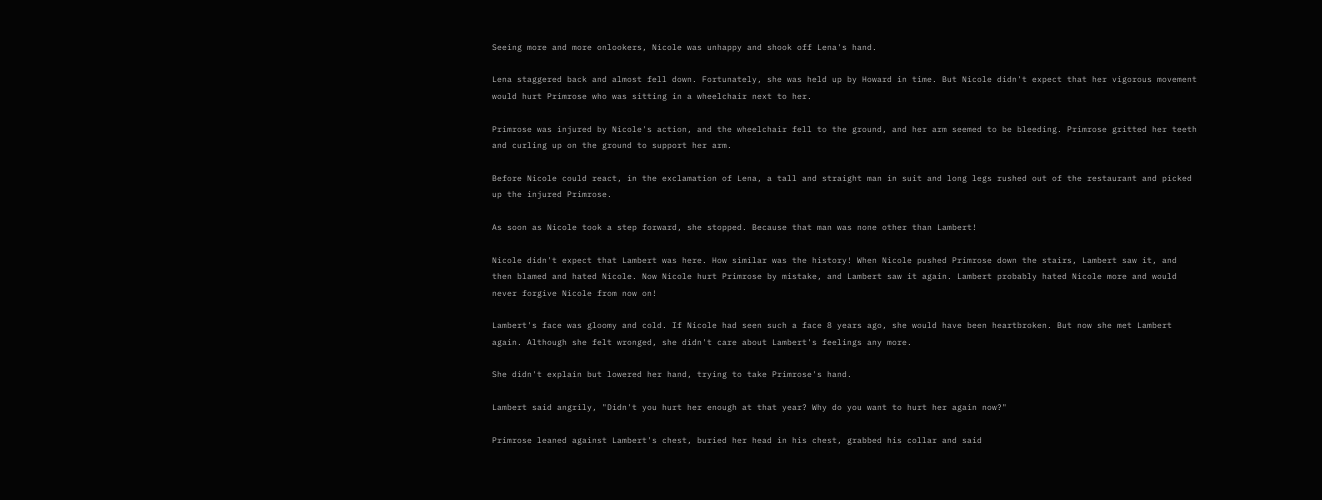Seeing more and more onlookers, Nicole was unhappy and shook off Lena's hand.

Lena staggered back and almost fell down. Fortunately, she was held up by Howard in time. But Nicole didn't expect that her vigorous movement would hurt Primrose who was sitting in a wheelchair next to her.

Primrose was injured by Nicole's action, and the wheelchair fell to the ground, and her arm seemed to be bleeding. Primrose gritted her teeth and curling up on the ground to support her arm.

Before Nicole could react, in the exclamation of Lena, a tall and straight man in suit and long legs rushed out of the restaurant and picked up the injured Primrose.

As soon as Nicole took a step forward, she stopped. Because that man was none other than Lambert!

Nicole didn't expect that Lambert was here. How similar was the history! When Nicole pushed Primrose down the stairs, Lambert saw it, and then blamed and hated Nicole. Now Nicole hurt Primrose by mistake, and Lambert saw it again. Lambert probably hated Nicole more and would never forgive Nicole from now on!

Lambert's face was gloomy and cold. If Nicole had seen such a face 8 years ago, she would have been heartbroken. But now she met Lambert again. Although she felt wronged, she didn't care about Lambert's feelings any more.

She didn't explain but lowered her hand, trying to take Primrose's hand.

Lambert said angrily, "Didn't you hurt her enough at that year? Why do you want to hurt her again now?"

Primrose leaned against Lambert's chest, buried her head in his chest, grabbed his collar and said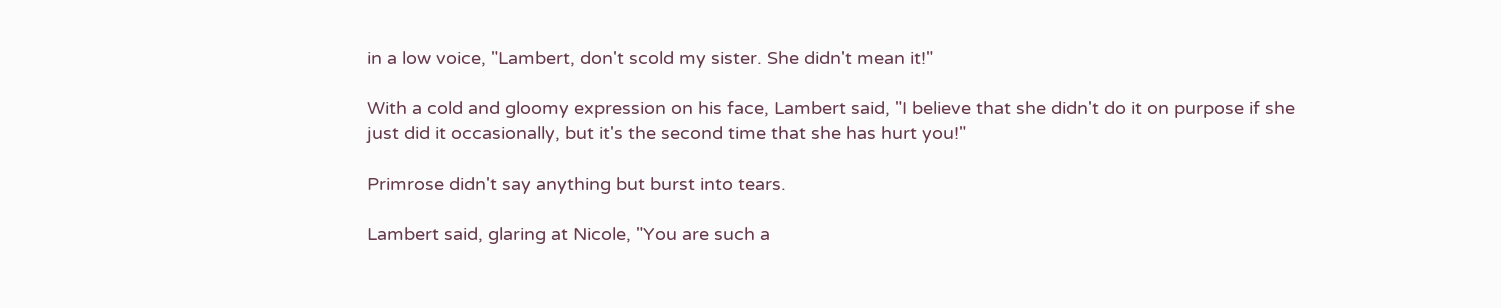in a low voice, "Lambert, don't scold my sister. She didn't mean it!"

With a cold and gloomy expression on his face, Lambert said, "I believe that she didn't do it on purpose if she just did it occasionally, but it's the second time that she has hurt you!"

Primrose didn't say anything but burst into tears.

Lambert said, glaring at Nicole, "You are such a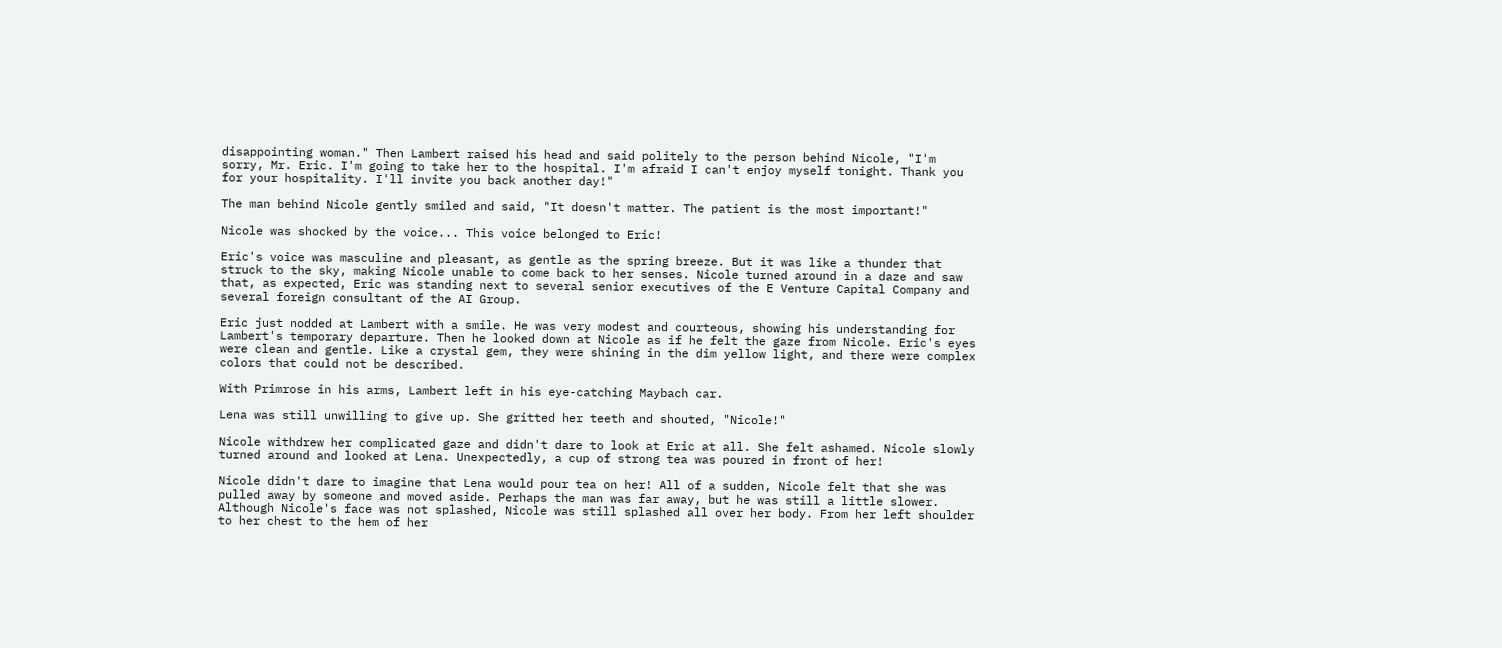disappointing woman." Then Lambert raised his head and said politely to the person behind Nicole, "I'm sorry, Mr. Eric. I'm going to take her to the hospital. I'm afraid I can't enjoy myself tonight. Thank you for your hospitality. I'll invite you back another day!"

The man behind Nicole gently smiled and said, "It doesn't matter. The patient is the most important!"

Nicole was shocked by the voice... This voice belonged to Eric!

Eric's voice was masculine and pleasant, as gentle as the spring breeze. But it was like a thunder that struck to the sky, making Nicole unable to come back to her senses. Nicole turned around in a daze and saw that, as expected, Eric was standing next to several senior executives of the E Venture Capital Company and several foreign consultant of the AI Group.

Eric just nodded at Lambert with a smile. He was very modest and courteous, showing his understanding for Lambert's temporary departure. Then he looked down at Nicole as if he felt the gaze from Nicole. Eric's eyes were clean and gentle. Like a crystal gem, they were shining in the dim yellow light, and there were complex colors that could not be described.

With Primrose in his arms, Lambert left in his eye-catching Maybach car.

Lena was still unwilling to give up. She gritted her teeth and shouted, "Nicole!"

Nicole withdrew her complicated gaze and didn't dare to look at Eric at all. She felt ashamed. Nicole slowly turned around and looked at Lena. Unexpectedly, a cup of strong tea was poured in front of her!

Nicole didn't dare to imagine that Lena would pour tea on her! All of a sudden, Nicole felt that she was pulled away by someone and moved aside. Perhaps the man was far away, but he was still a little slower. Although Nicole's face was not splashed, Nicole was still splashed all over her body. From her left shoulder to her chest to the hem of her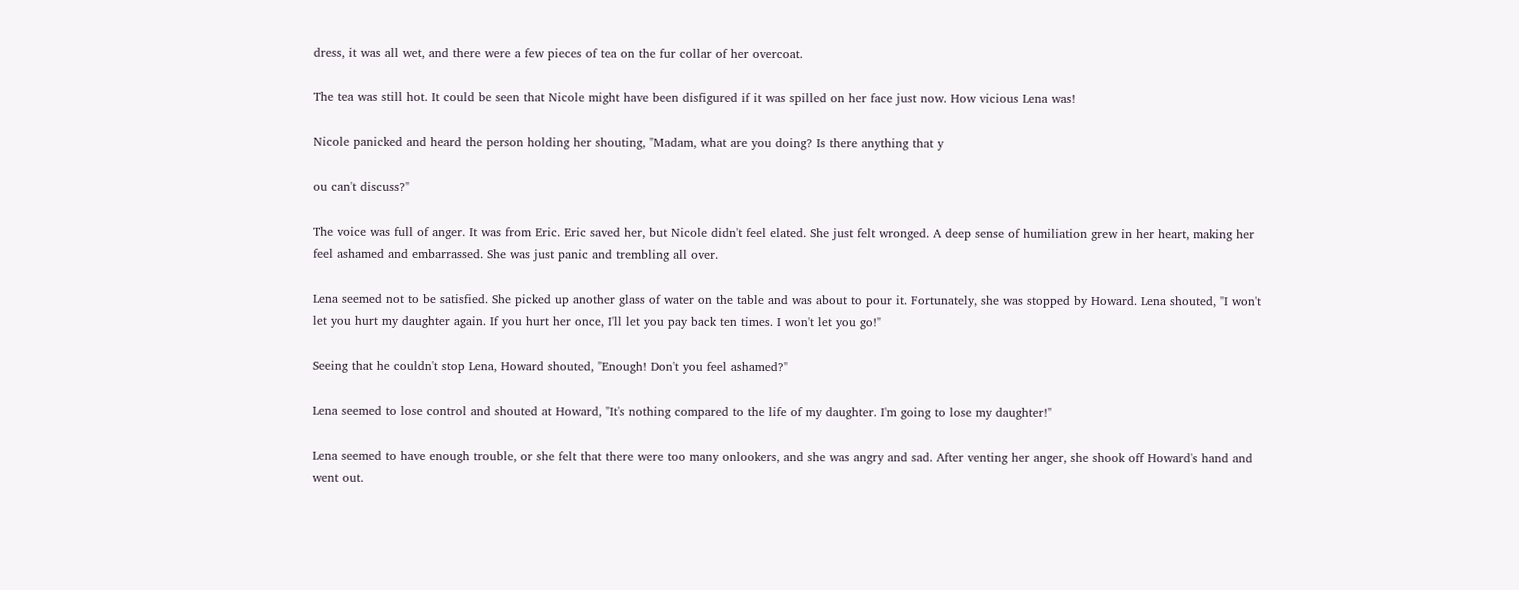dress, it was all wet, and there were a few pieces of tea on the fur collar of her overcoat.

The tea was still hot. It could be seen that Nicole might have been disfigured if it was spilled on her face just now. How vicious Lena was!

Nicole panicked and heard the person holding her shouting, "Madam, what are you doing? Is there anything that y

ou can't discuss?"

The voice was full of anger. It was from Eric. Eric saved her, but Nicole didn't feel elated. She just felt wronged. A deep sense of humiliation grew in her heart, making her feel ashamed and embarrassed. She was just panic and trembling all over.

Lena seemed not to be satisfied. She picked up another glass of water on the table and was about to pour it. Fortunately, she was stopped by Howard. Lena shouted, "I won't let you hurt my daughter again. If you hurt her once, I'll let you pay back ten times. I won't let you go!"

Seeing that he couldn't stop Lena, Howard shouted, "Enough! Don't you feel ashamed?"

Lena seemed to lose control and shouted at Howard, "It's nothing compared to the life of my daughter. I'm going to lose my daughter!"

Lena seemed to have enough trouble, or she felt that there were too many onlookers, and she was angry and sad. After venting her anger, she shook off Howard's hand and went out.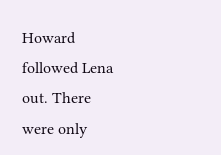Howard followed Lena out. There were only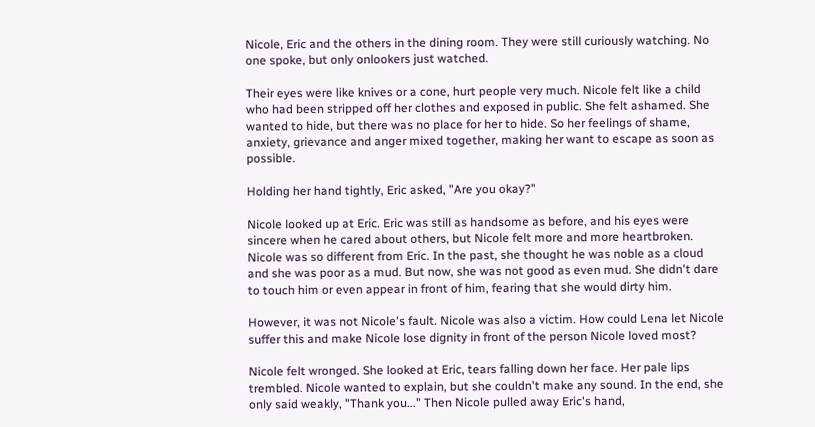Nicole, Eric and the others in the dining room. They were still curiously watching. No one spoke, but only onlookers just watched.

Their eyes were like knives or a cone, hurt people very much. Nicole felt like a child who had been stripped off her clothes and exposed in public. She felt ashamed. She wanted to hide, but there was no place for her to hide. So her feelings of shame, anxiety, grievance and anger mixed together, making her want to escape as soon as possible.

Holding her hand tightly, Eric asked, "Are you okay?"

Nicole looked up at Eric. Eric was still as handsome as before, and his eyes were sincere when he cared about others, but Nicole felt more and more heartbroken. Nicole was so different from Eric. In the past, she thought he was noble as a cloud and she was poor as a mud. But now, she was not good as even mud. She didn't dare to touch him or even appear in front of him, fearing that she would dirty him.

However, it was not Nicole's fault. Nicole was also a victim. How could Lena let Nicole suffer this and make Nicole lose dignity in front of the person Nicole loved most?

Nicole felt wronged. She looked at Eric, tears falling down her face. Her pale lips trembled. Nicole wanted to explain, but she couldn't make any sound. In the end, she only said weakly, "Thank you..." Then Nicole pulled away Eric's hand,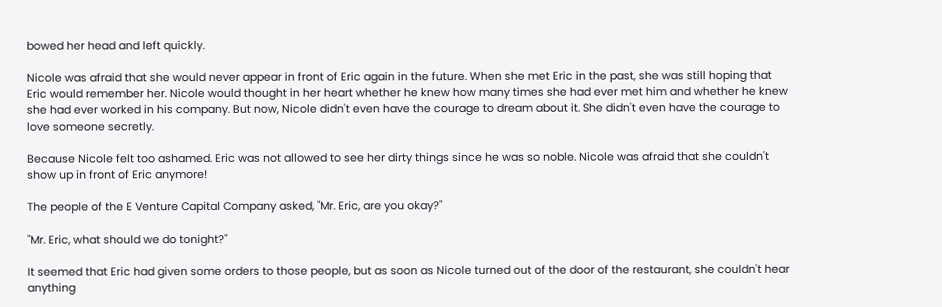bowed her head and left quickly.

Nicole was afraid that she would never appear in front of Eric again in the future. When she met Eric in the past, she was still hoping that Eric would remember her. Nicole would thought in her heart whether he knew how many times she had ever met him and whether he knew she had ever worked in his company. But now, Nicole didn't even have the courage to dream about it. She didn't even have the courage to love someone secretly.

Because Nicole felt too ashamed. Eric was not allowed to see her dirty things since he was so noble. Nicole was afraid that she couldn't show up in front of Eric anymore!

The people of the E Venture Capital Company asked, "Mr. Eric, are you okay?"

"Mr. Eric, what should we do tonight?"

It seemed that Eric had given some orders to those people, but as soon as Nicole turned out of the door of the restaurant, she couldn't hear anything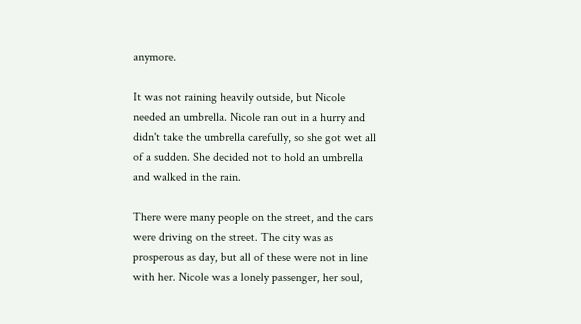anymore.

It was not raining heavily outside, but Nicole needed an umbrella. Nicole ran out in a hurry and didn't take the umbrella carefully, so she got wet all of a sudden. She decided not to hold an umbrella and walked in the rain.

There were many people on the street, and the cars were driving on the street. The city was as prosperous as day, but all of these were not in line with her. Nicole was a lonely passenger, her soul,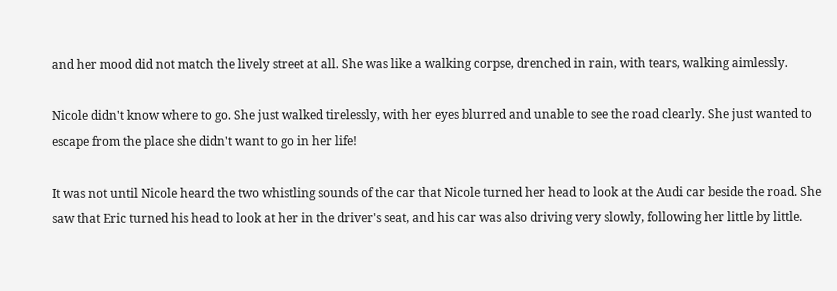and her mood did not match the lively street at all. She was like a walking corpse, drenched in rain, with tears, walking aimlessly.

Nicole didn't know where to go. She just walked tirelessly, with her eyes blurred and unable to see the road clearly. She just wanted to escape from the place she didn't want to go in her life!

It was not until Nicole heard the two whistling sounds of the car that Nicole turned her head to look at the Audi car beside the road. She saw that Eric turned his head to look at her in the driver's seat, and his car was also driving very slowly, following her little by little.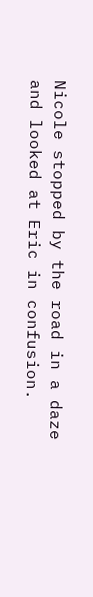Nicole stopped by the road in a daze and looked at Eric in confusion.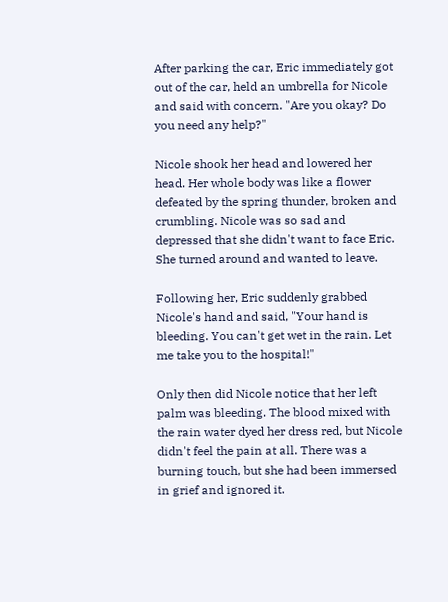After parking the car, Eric immediately got out of the car, held an umbrella for Nicole and said with concern. "Are you okay? Do you need any help?"

Nicole shook her head and lowered her head. Her whole body was like a flower defeated by the spring thunder, broken and crumbling. Nicole was so sad and depressed that she didn't want to face Eric. She turned around and wanted to leave.

Following her, Eric suddenly grabbed Nicole's hand and said, "Your hand is bleeding. You can't get wet in the rain. Let me take you to the hospital!"

Only then did Nicole notice that her left palm was bleeding. The blood mixed with the rain water dyed her dress red, but Nicole didn't feel the pain at all. There was a burning touch, but she had been immersed in grief and ignored it.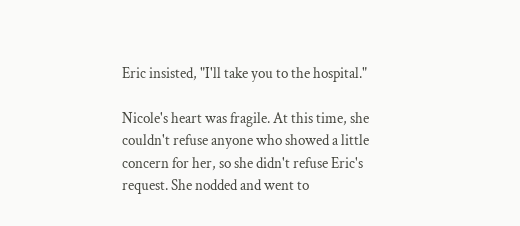Eric insisted, "I'll take you to the hospital."

Nicole's heart was fragile. At this time, she couldn't refuse anyone who showed a little concern for her, so she didn't refuse Eric's request. She nodded and went to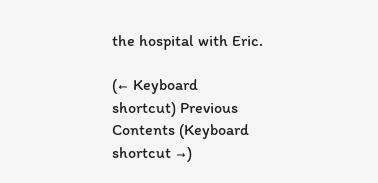the hospital with Eric.

(← Keyboard shortcut) Previous Contents (Keyboard shortcut →)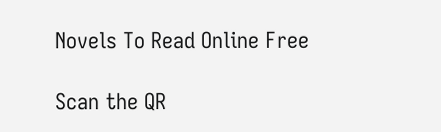Novels To Read Online Free

Scan the QR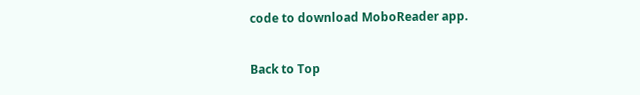code to download MoboReader app.

Back to Top